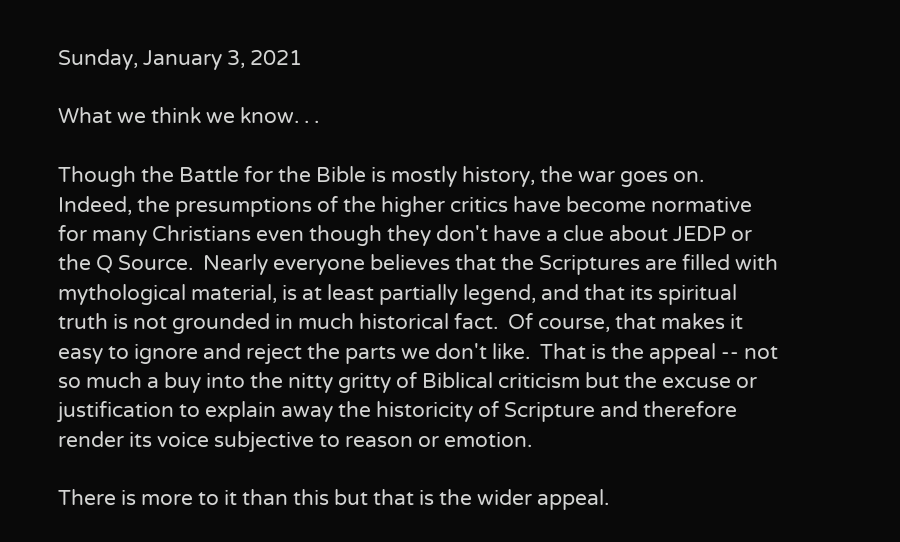Sunday, January 3, 2021

What we think we know. . .

Though the Battle for the Bible is mostly history, the war goes on.  Indeed, the presumptions of the higher critics have become normative for many Christians even though they don't have a clue about JEDP or the Q Source.  Nearly everyone believes that the Scriptures are filled with mythological material, is at least partially legend, and that its spiritual truth is not grounded in much historical fact.  Of course, that makes it easy to ignore and reject the parts we don't like.  That is the appeal -- not so much a buy into the nitty gritty of Biblical criticism but the excuse or justification to explain away the historicity of Scripture and therefore render its voice subjective to reason or emotion.

There is more to it than this but that is the wider appeal.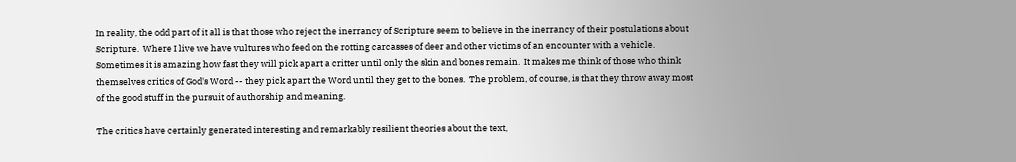In reality, the odd part of it all is that those who reject the inerrancy of Scripture seem to believe in the inerrancy of their postulations about Scripture.  Where I live we have vultures who feed on the rotting carcasses of deer and other victims of an encounter with a vehicle.  Sometimes it is amazing how fast they will pick apart a critter until only the skin and bones remain.  It makes me think of those who think themselves critics of God's Word -- they pick apart the Word until they get to the bones.  The problem, of course, is that they throw away most of the good stuff in the pursuit of authorship and meaning.

The critics have certainly generated interesting and remarkably resilient theories about the text,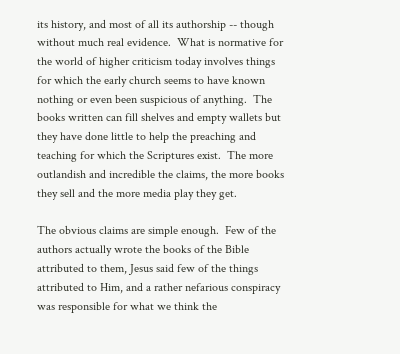its history, and most of all its authorship -- though without much real evidence.  What is normative for the world of higher criticism today involves things for which the early church seems to have known nothing or even been suspicious of anything.  The books written can fill shelves and empty wallets but they have done little to help the preaching and teaching for which the Scriptures exist.  The more outlandish and incredible the claims, the more books they sell and the more media play they get.

The obvious claims are simple enough.  Few of the authors actually wrote the books of the Bible attributed to them, Jesus said few of the things attributed to Him, and a rather nefarious conspiracy was responsible for what we think the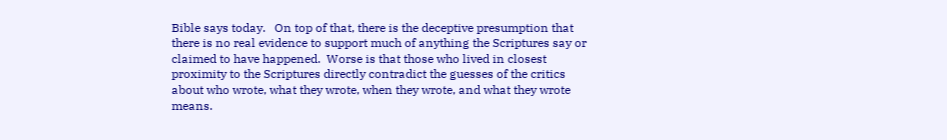Bible says today.   On top of that, there is the deceptive presumption that there is no real evidence to support much of anything the Scriptures say or claimed to have happened.  Worse is that those who lived in closest proximity to the Scriptures directly contradict the guesses of the critics about who wrote, what they wrote, when they wrote, and what they wrote means.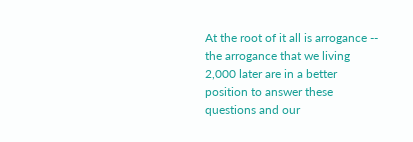At the root of it all is arrogance -- the arrogance that we living 2,000 later are in a better position to answer these questions and our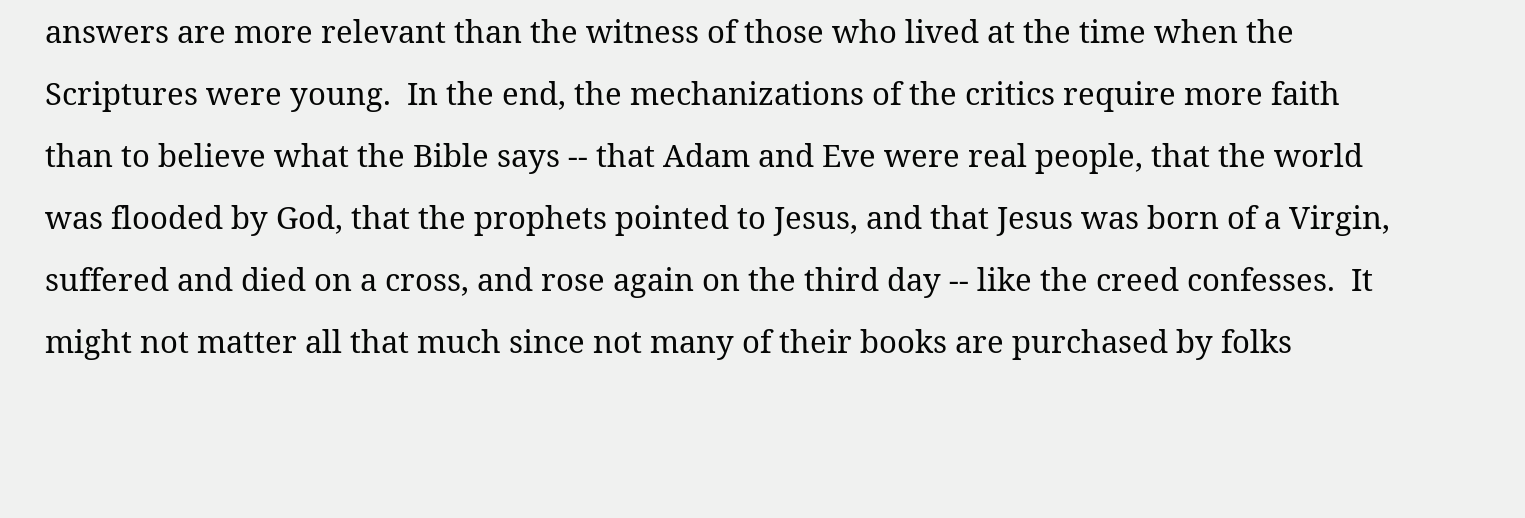answers are more relevant than the witness of those who lived at the time when the Scriptures were young.  In the end, the mechanizations of the critics require more faith than to believe what the Bible says -- that Adam and Eve were real people, that the world was flooded by God, that the prophets pointed to Jesus, and that Jesus was born of a Virgin, suffered and died on a cross, and rose again on the third day -- like the creed confesses.  It might not matter all that much since not many of their books are purchased by folks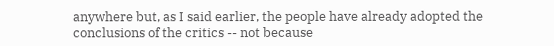anywhere but, as I said earlier, the people have already adopted the conclusions of the critics -- not because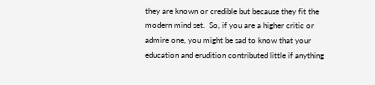they are known or credible but because they fit the modern mind set.  So, if you are a higher critic or admire one, you might be sad to know that your education and erudition contributed little if anything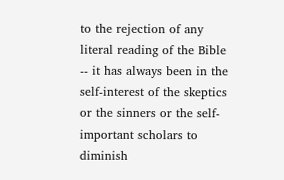to the rejection of any literal reading of the Bible -- it has always been in the self-interest of the skeptics or the sinners or the self-important scholars to diminish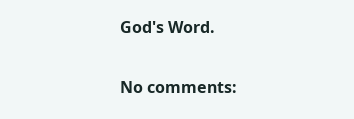God's Word.

No comments: